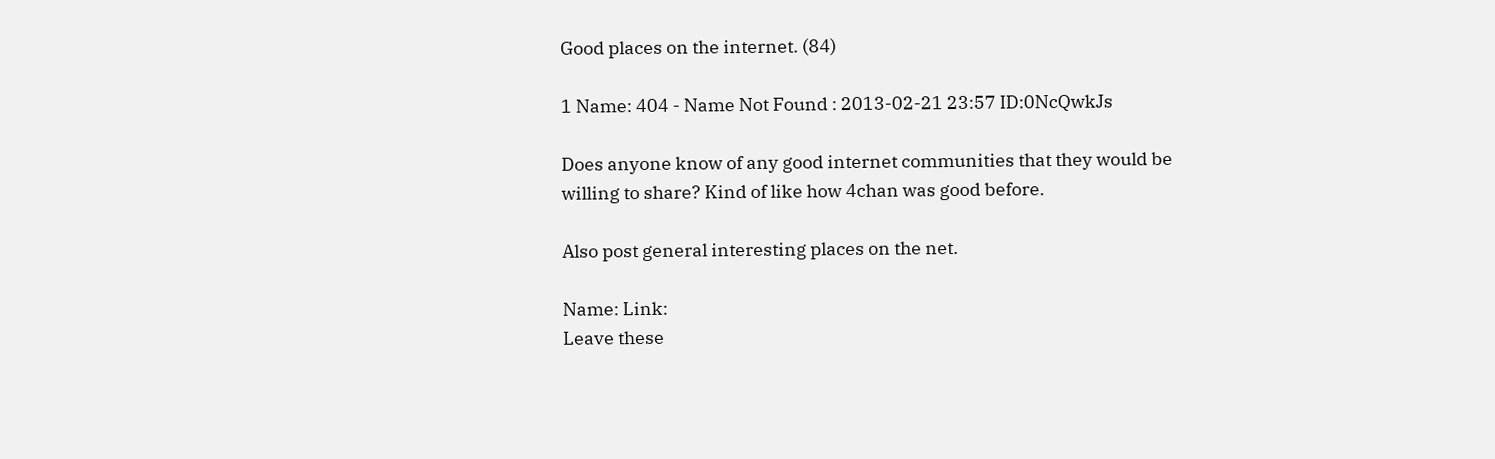Good places on the internet. (84)

1 Name: 404 - Name Not Found : 2013-02-21 23:57 ID:0NcQwkJs

Does anyone know of any good internet communities that they would be willing to share? Kind of like how 4chan was good before.

Also post general interesting places on the net.

Name: Link:
Leave these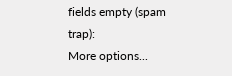fields empty (spam trap):
More options...